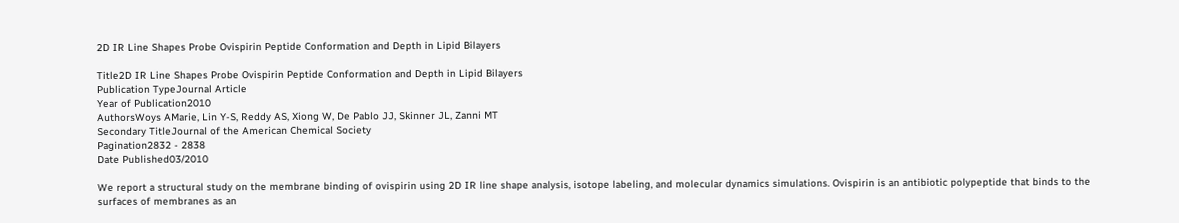2D IR Line Shapes Probe Ovispirin Peptide Conformation and Depth in Lipid Bilayers

Title2D IR Line Shapes Probe Ovispirin Peptide Conformation and Depth in Lipid Bilayers
Publication TypeJournal Article
Year of Publication2010
AuthorsWoys AMarie, Lin Y-S, Reddy AS, Xiong W, De Pablo JJ, Skinner JL, Zanni MT
Secondary TitleJournal of the American Chemical Society
Pagination2832 - 2838
Date Published03/2010

We report a structural study on the membrane binding of ovispirin using 2D IR line shape analysis, isotope labeling, and molecular dynamics simulations. Ovispirin is an antibiotic polypeptide that binds to the surfaces of membranes as an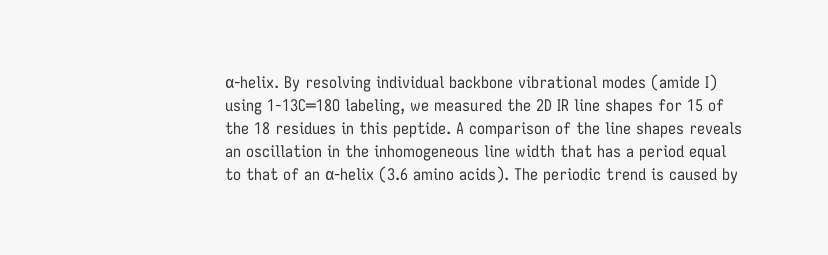α-helix. By resolving individual backbone vibrational modes (amide I) using 1-13C═18O labeling, we measured the 2D IR line shapes for 15 of the 18 residues in this peptide. A comparison of the line shapes reveals an oscillation in the inhomogeneous line width that has a period equal to that of an α-helix (3.6 amino acids). The periodic trend is caused by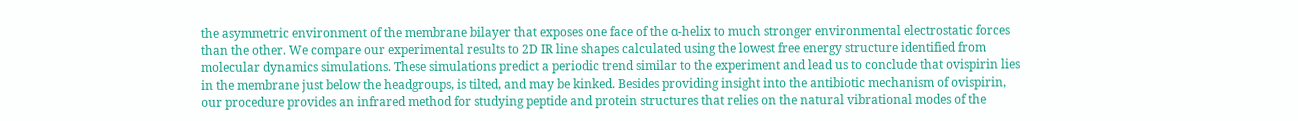the asymmetric environment of the membrane bilayer that exposes one face of the α-helix to much stronger environmental electrostatic forces than the other. We compare our experimental results to 2D IR line shapes calculated using the lowest free energy structure identified from molecular dynamics simulations. These simulations predict a periodic trend similar to the experiment and lead us to conclude that ovispirin lies in the membrane just below the headgroups, is tilted, and may be kinked. Besides providing insight into the antibiotic mechanism of ovispirin, our procedure provides an infrared method for studying peptide and protein structures that relies on the natural vibrational modes of the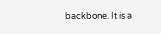backbone. It is a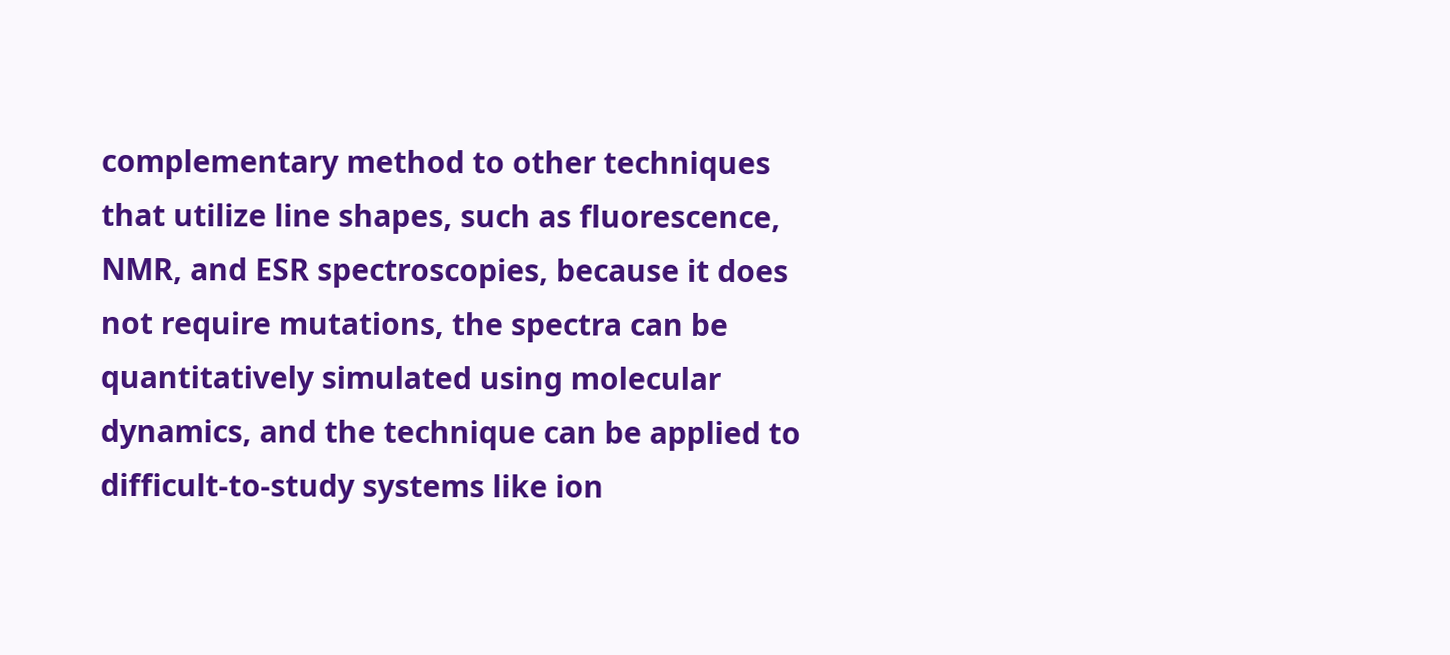complementary method to other techniques that utilize line shapes, such as fluorescence, NMR, and ESR spectroscopies, because it does not require mutations, the spectra can be quantitatively simulated using molecular dynamics, and the technique can be applied to difficult-to-study systems like ion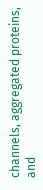channels, aggregated proteins, and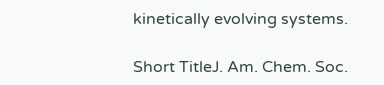kinetically evolving systems.

Short TitleJ. Am. Chem. Soc.